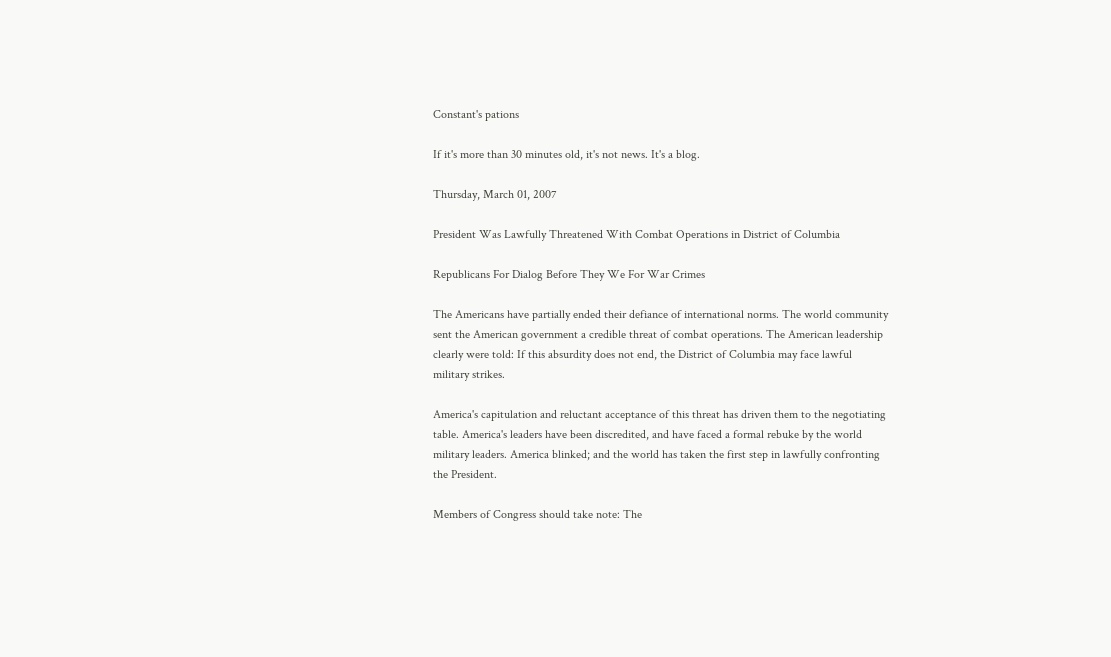Constant's pations

If it's more than 30 minutes old, it's not news. It's a blog.

Thursday, March 01, 2007

President Was Lawfully Threatened With Combat Operations in District of Columbia

Republicans For Dialog Before They We For War Crimes

The Americans have partially ended their defiance of international norms. The world community sent the American government a credible threat of combat operations. The American leadership clearly were told: If this absurdity does not end, the District of Columbia may face lawful military strikes.

America's capitulation and reluctant acceptance of this threat has driven them to the negotiating table. America's leaders have been discredited, and have faced a formal rebuke by the world military leaders. America blinked; and the world has taken the first step in lawfully confronting the President.

Members of Congress should take note: The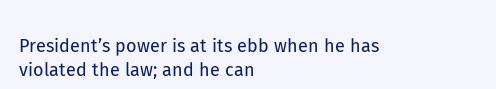President’s power is at its ebb when he has violated the law; and he can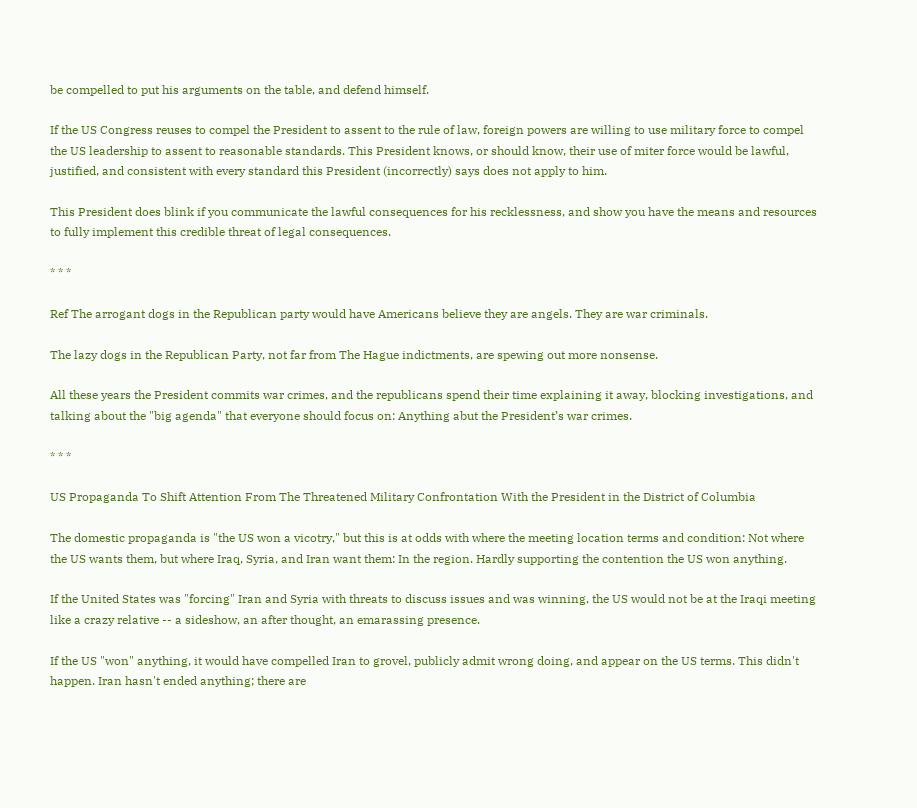be compelled to put his arguments on the table, and defend himself.

If the US Congress reuses to compel the President to assent to the rule of law, foreign powers are willing to use military force to compel the US leadership to assent to reasonable standards. This President knows, or should know, their use of miter force would be lawful, justified, and consistent with every standard this President (incorrectly) says does not apply to him.

This President does blink if you communicate the lawful consequences for his recklessness, and show you have the means and resources to fully implement this credible threat of legal consequences.

* * *

Ref The arrogant dogs in the Republican party would have Americans believe they are angels. They are war criminals.

The lazy dogs in the Republican Party, not far from The Hague indictments, are spewing out more nonsense.

All these years the President commits war crimes, and the republicans spend their time explaining it away, blocking investigations, and talking about the "big agenda" that everyone should focus on: Anything abut the President’s war crimes.

* * *

US Propaganda To Shift Attention From The Threatened Military Confrontation With the President in the District of Columbia

The domestic propaganda is "the US won a vicotry," but this is at odds with where the meeting location terms and condition: Not where the US wants them, but where Iraq, Syria, and Iran want them: In the region. Hardly supporting the contention the US won anything.

If the United States was "forcing" Iran and Syria with threats to discuss issues and was winning, the US would not be at the Iraqi meeting like a crazy relative -- a sideshow, an after thought, an emarassing presence.

If the US "won" anything, it would have compelled Iran to grovel, publicly admit wrong doing, and appear on the US terms. This didn't happen. Iran hasn't ended anything; there are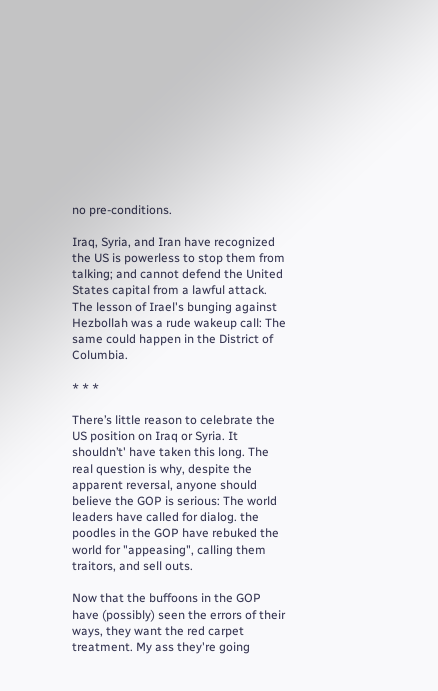no pre-conditions.

Iraq, Syria, and Iran have recognized the US is powerless to stop them from talking; and cannot defend the United States capital from a lawful attack. The lesson of Irael's bunging against Hezbollah was a rude wakeup call: The same could happen in the District of Columbia.

* * *

There’s little reason to celebrate the US position on Iraq or Syria. It shouldn’t' have taken this long. The real question is why, despite the apparent reversal, anyone should believe the GOP is serious: The world leaders have called for dialog. the poodles in the GOP have rebuked the world for "appeasing", calling them traitors, and sell outs.

Now that the buffoons in the GOP have (possibly) seen the errors of their ways, they want the red carpet treatment. My ass they're going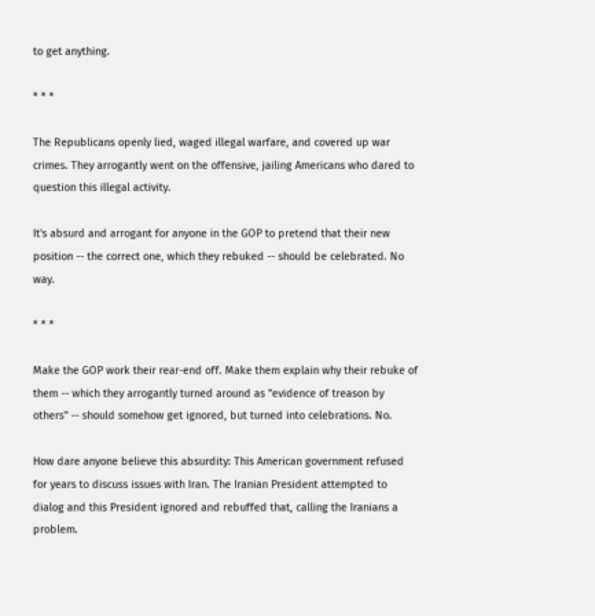to get anything.

* * *

The Republicans openly lied, waged illegal warfare, and covered up war crimes. They arrogantly went on the offensive, jailing Americans who dared to question this illegal activity.

It's absurd and arrogant for anyone in the GOP to pretend that their new position -- the correct one, which they rebuked -- should be celebrated. No way.

* * *

Make the GOP work their rear-end off. Make them explain why their rebuke of them -- which they arrogantly turned around as "evidence of treason by others" -- should somehow get ignored, but turned into celebrations. No.

How dare anyone believe this absurdity: This American government refused for years to discuss issues with Iran. The Iranian President attempted to dialog and this President ignored and rebuffed that, calling the Iranians a problem.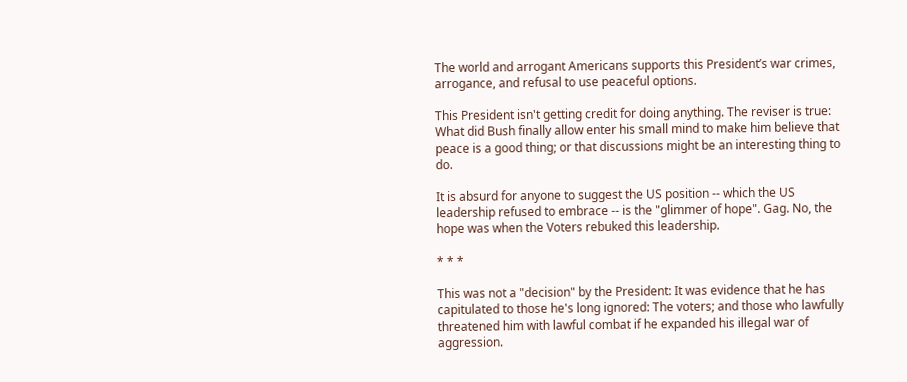The world and arrogant Americans supports this President’s war crimes, arrogance, and refusal to use peaceful options.

This President isn't getting credit for doing anything. The reviser is true: What did Bush finally allow enter his small mind to make him believe that peace is a good thing; or that discussions might be an interesting thing to do.

It is absurd for anyone to suggest the US position -- which the US leadership refused to embrace -- is the "glimmer of hope". Gag. No, the hope was when the Voters rebuked this leadership.

* * *

This was not a "decision" by the President: It was evidence that he has capitulated to those he's long ignored: The voters; and those who lawfully threatened him with lawful combat if he expanded his illegal war of aggression.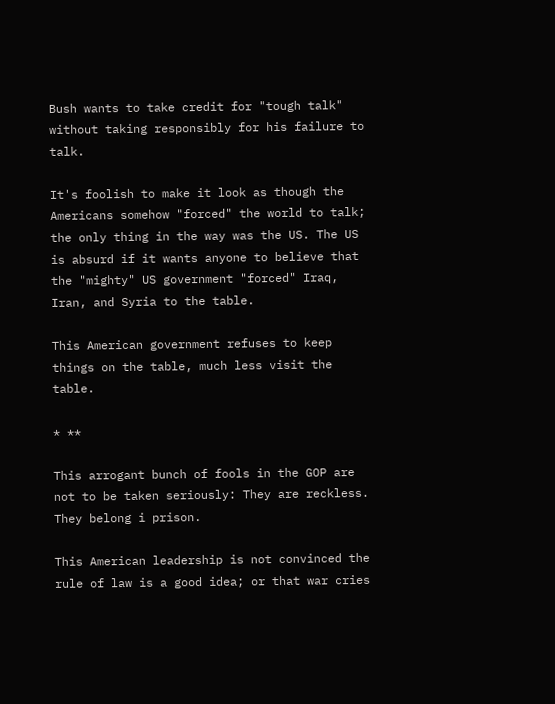Bush wants to take credit for "tough talk" without taking responsibly for his failure to talk.

It's foolish to make it look as though the Americans somehow "forced" the world to talk; the only thing in the way was the US. The US is absurd if it wants anyone to believe that the "mighty" US government "forced" Iraq, Iran, and Syria to the table.

This American government refuses to keep things on the table, much less visit the table.

* **

This arrogant bunch of fools in the GOP are not to be taken seriously: They are reckless. They belong i prison.

This American leadership is not convinced the rule of law is a good idea; or that war cries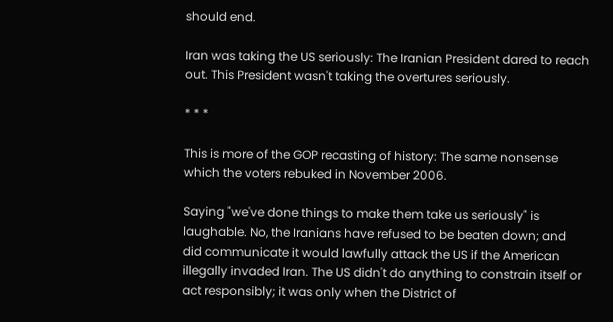should end.

Iran was taking the US seriously: The Iranian President dared to reach out. This President wasn't taking the overtures seriously.

* * *

This is more of the GOP recasting of history: The same nonsense which the voters rebuked in November 2006.

Saying "we've done things to make them take us seriously" is laughable. No, the Iranians have refused to be beaten down; and did communicate it would lawfully attack the US if the American illegally invaded Iran. The US didn't do anything to constrain itself or act responsibly; it was only when the District of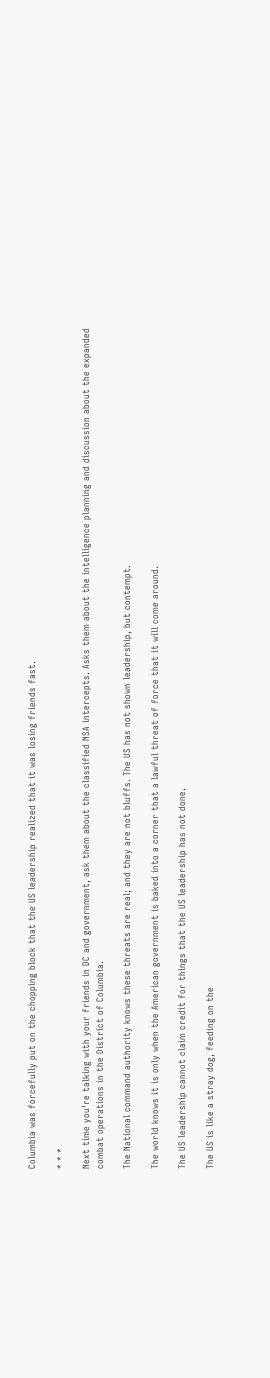Columbia was forcefully put on the chopping block that the US leadership realized that it was losing friends fast.

* * *

Next time you're talking with your friends in DC and government, ask them about the classified NSA intercepts. Asks them about the intelligence planning and discussion about the expanded combat operations in the District of Columbia.

The National command authority knows these threats are real; and they are not bluffs. The US has not shown leadership, but contempt.

The world knows it is only when the American government is baked into a corner that a lawful threat of force that it will come around.

The US leadership cannot claim credit for things that the US leadership has not done.

The US is like a stray dog, feeding on the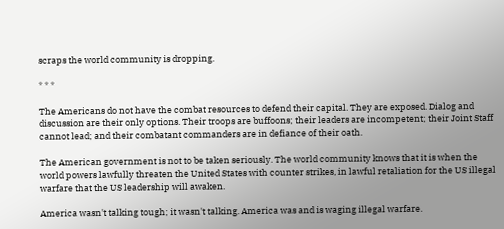scraps the world community is dropping.

* * *

The Americans do not have the combat resources to defend their capital. They are exposed. Dialog and discussion are their only options. Their troops are buffoons; their leaders are incompetent; their Joint Staff cannot lead; and their combatant commanders are in defiance of their oath.

The American government is not to be taken seriously. The world community knows that it is when the world powers lawfully threaten the United States with counter strikes, in lawful retaliation for the US illegal warfare that the US leadership will awaken.

America wasn't talking tough; it wasn't talking. America was and is waging illegal warfare.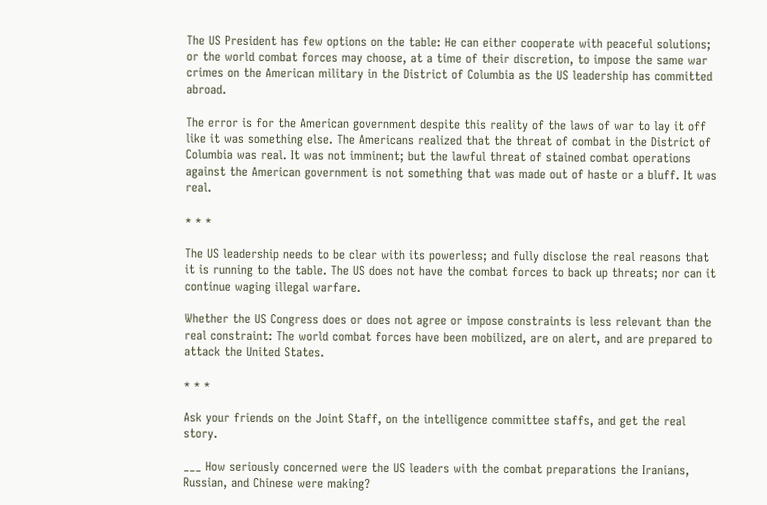The US President has few options on the table: He can either cooperate with peaceful solutions; or the world combat forces may choose, at a time of their discretion, to impose the same war crimes on the American military in the District of Columbia as the US leadership has committed abroad.

The error is for the American government despite this reality of the laws of war to lay it off like it was something else. The Americans realized that the threat of combat in the District of Columbia was real. It was not imminent; but the lawful threat of stained combat operations against the American government is not something that was made out of haste or a bluff. It was real.

* * *

The US leadership needs to be clear with its powerless; and fully disclose the real reasons that it is running to the table. The US does not have the combat forces to back up threats; nor can it continue waging illegal warfare.

Whether the US Congress does or does not agree or impose constraints is less relevant than the real constraint: The world combat forces have been mobilized, are on alert, and are prepared to attack the United States.

* * *

Ask your friends on the Joint Staff, on the intelligence committee staffs, and get the real story.

___ How seriously concerned were the US leaders with the combat preparations the Iranians, Russian, and Chinese were making?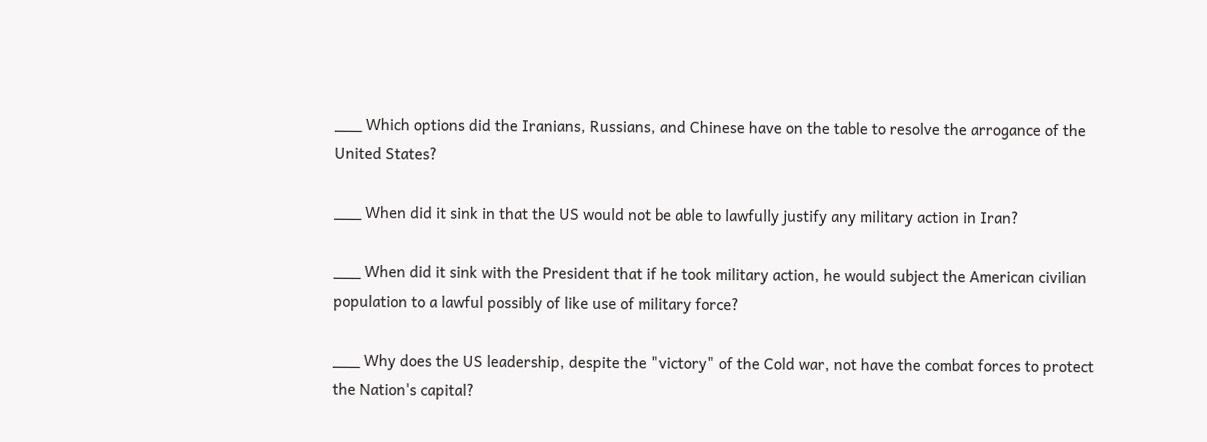___ Which options did the Iranians, Russians, and Chinese have on the table to resolve the arrogance of the United States?

___ When did it sink in that the US would not be able to lawfully justify any military action in Iran?

___ When did it sink with the President that if he took military action, he would subject the American civilian population to a lawful possibly of like use of military force?

___ Why does the US leadership, despite the "victory" of the Cold war, not have the combat forces to protect the Nation's capital?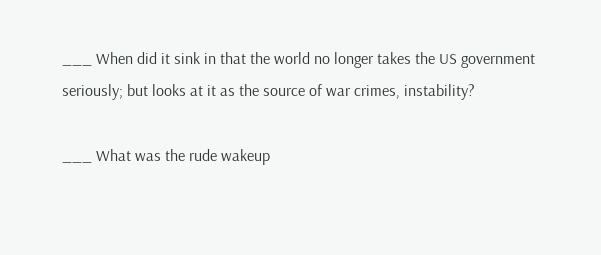___ When did it sink in that the world no longer takes the US government seriously; but looks at it as the source of war crimes, instability?

___ What was the rude wakeup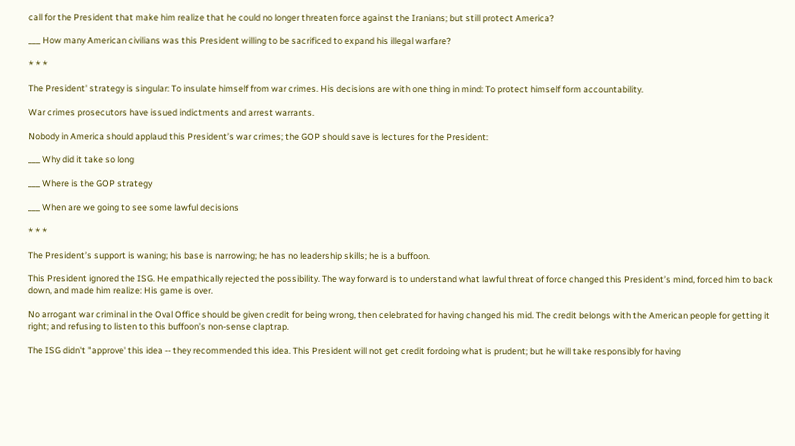call for the President that make him realize that he could no longer threaten force against the Iranians; but still protect America?

___ How many American civilians was this President willing to be sacrificed to expand his illegal warfare?

* * *

The President' strategy is singular: To insulate himself from war crimes. His decisions are with one thing in mind: To protect himself form accountability.

War crimes prosecutors have issued indictments and arrest warrants.

Nobody in America should applaud this President’s war crimes; the GOP should save is lectures for the President:

___ Why did it take so long

___ Where is the GOP strategy

___ When are we going to see some lawful decisions

* * *

The President’s support is waning; his base is narrowing; he has no leadership skills; he is a buffoon.

This President ignored the ISG. He empathically rejected the possibility. The way forward is to understand what lawful threat of force changed this President’s mind, forced him to back down, and made him realize: His game is over.

No arrogant war criminal in the Oval Office should be given credit for being wrong, then celebrated for having changed his mid. The credit belongs with the American people for getting it right; and refusing to listen to this buffoon’s non-sense claptrap.

The ISG didn't "approve' this idea -- they recommended this idea. This President will not get credit fordoing what is prudent; but he will take responsibly for having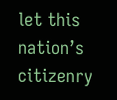let this nation’s citizenry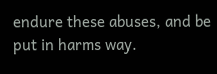endure these abuses, and be put in harms way.